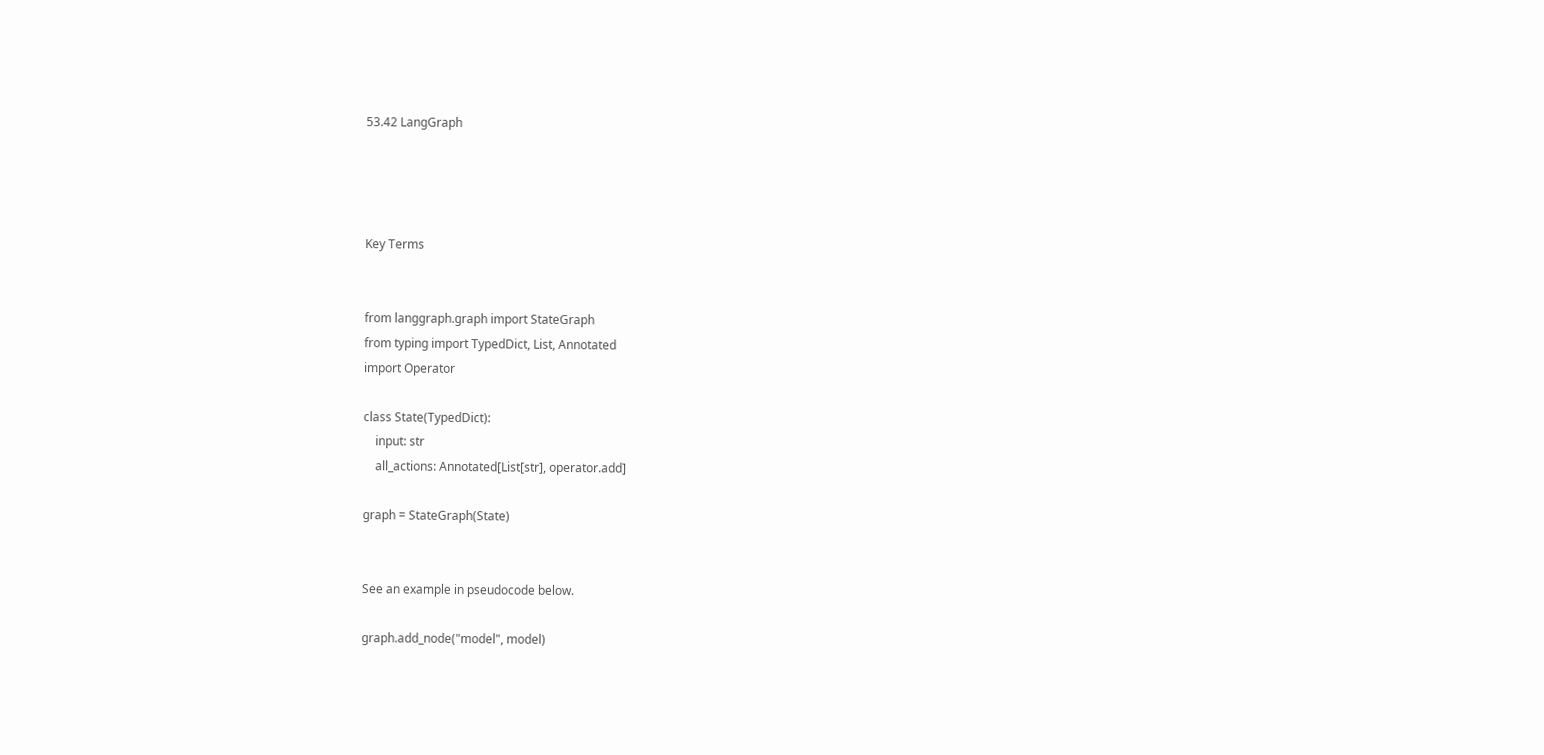53.42 LangGraph




Key Terms


from langgraph.graph import StateGraph
from typing import TypedDict, List, Annotated
import Operator

class State(TypedDict):
    input: str
    all_actions: Annotated[List[str], operator.add]

graph = StateGraph(State)


See an example in pseudocode below.

graph.add_node("model", model)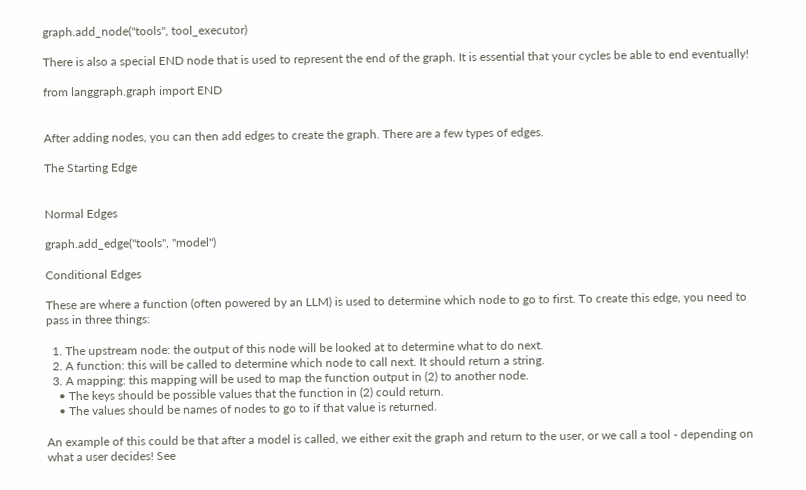graph.add_node("tools", tool_executor)

There is also a special END node that is used to represent the end of the graph. It is essential that your cycles be able to end eventually!

from langgraph.graph import END


After adding nodes, you can then add edges to create the graph. There are a few types of edges.

The Starting Edge


Normal Edges

graph.add_edge("tools", "model")

Conditional Edges

These are where a function (often powered by an LLM) is used to determine which node to go to first. To create this edge, you need to pass in three things:

  1. The upstream node: the output of this node will be looked at to determine what to do next.
  2. A function: this will be called to determine which node to call next. It should return a string.
  3. A mapping: this mapping will be used to map the function output in (2) to another node.
    • The keys should be possible values that the function in (2) could return.
    • The values should be names of nodes to go to if that value is returned.

An example of this could be that after a model is called, we either exit the graph and return to the user, or we call a tool - depending on what a user decides! See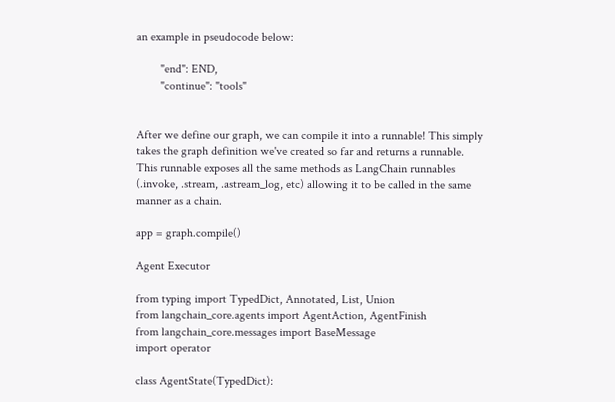an example in pseudocode below:

        "end": END,
        "continue": "tools"


After we define our graph, we can compile it into a runnable! This simply takes the graph definition we've created so far and returns a runnable. This runnable exposes all the same methods as LangChain runnables (.invoke, .stream, .astream_log, etc) allowing it to be called in the same manner as a chain.

app = graph.compile()

Agent Executor

from typing import TypedDict, Annotated, List, Union
from langchain_core.agents import AgentAction, AgentFinish
from langchain_core.messages import BaseMessage
import operator

class AgentState(TypedDict):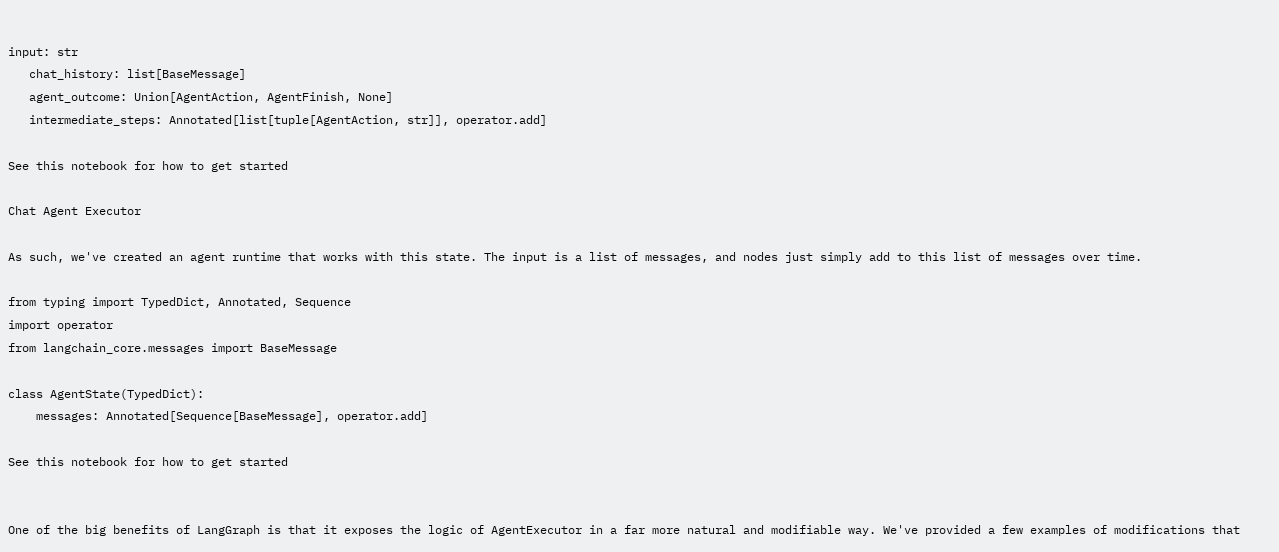input: str
   chat_history: list[BaseMessage]
   agent_outcome: Union[AgentAction, AgentFinish, None]
   intermediate_steps: Annotated[list[tuple[AgentAction, str]], operator.add]

See this notebook for how to get started

Chat Agent Executor

As such, we've created an agent runtime that works with this state. The input is a list of messages, and nodes just simply add to this list of messages over time.

from typing import TypedDict, Annotated, Sequence
import operator
from langchain_core.messages import BaseMessage

class AgentState(TypedDict):
    messages: Annotated[Sequence[BaseMessage], operator.add]

See this notebook for how to get started


One of the big benefits of LangGraph is that it exposes the logic of AgentExecutor in a far more natural and modifiable way. We've provided a few examples of modifications that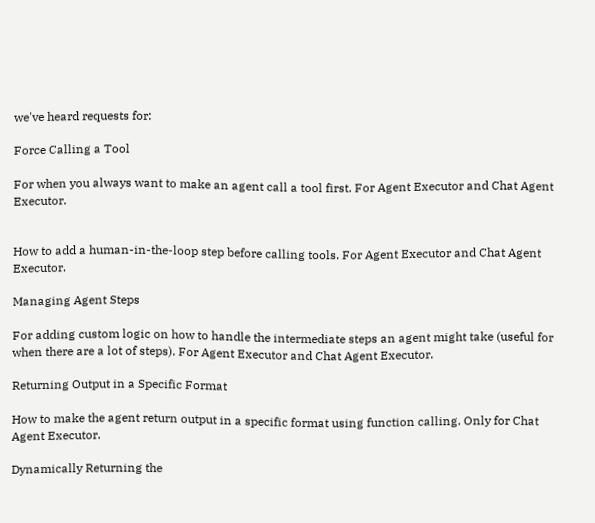we've heard requests for:

Force Calling a Tool

For when you always want to make an agent call a tool first. For Agent Executor and Chat Agent Executor.


How to add a human-in-the-loop step before calling tools. For Agent Executor and Chat Agent Executor.

Managing Agent Steps

For adding custom logic on how to handle the intermediate steps an agent might take (useful for when there are a lot of steps). For Agent Executor and Chat Agent Executor.

Returning Output in a Specific Format

How to make the agent return output in a specific format using function calling. Only for Chat Agent Executor.

Dynamically Returning the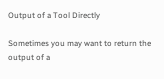Output of a Tool Directly

Sometimes you may want to return the output of a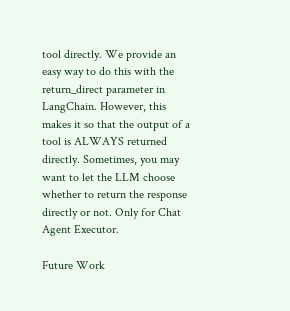tool directly. We provide an easy way to do this with the return_direct parameter in LangChain. However, this makes it so that the output of a tool is ALWAYS returned directly. Sometimes, you may want to let the LLM choose whether to return the response directly or not. Only for Chat Agent Executor.

Future Work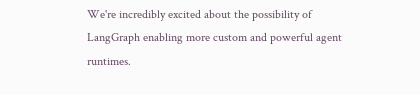We're incredibly excited about the possibility of LangGraph enabling more custom and powerful agent runtimes.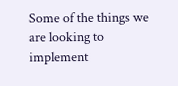Some of the things we are looking to implement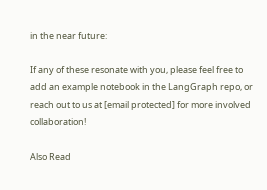in the near future:

If any of these resonate with you, please feel free to add an example notebook in the LangGraph repo, or reach out to us at [email protected] for more involved collaboration!

Also Read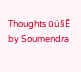Thoughts ūü§Ē by Soumendra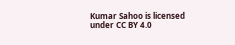Kumar Sahoo is licensed under CC BY 4.0